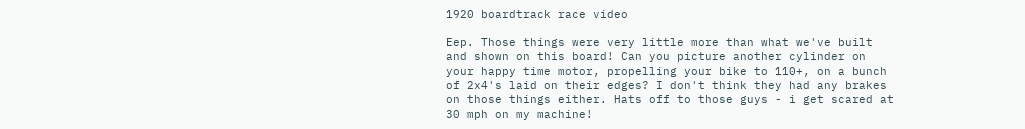1920 boardtrack race video

Eep. Those things were very little more than what we've built and shown on this board! Can you picture another cylinder on your happy time motor, propelling your bike to 110+, on a bunch of 2x4's laid on their edges? I don't think they had any brakes on those things either. Hats off to those guys - i get scared at 30 mph on my machine!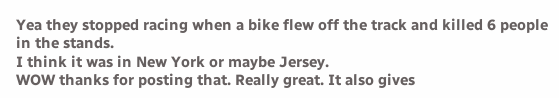Yea they stopped racing when a bike flew off the track and killed 6 people in the stands.
I think it was in New York or maybe Jersey.
WOW thanks for posting that. Really great. It also gives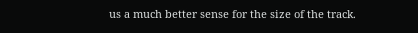us a much better sense for the size of the track.